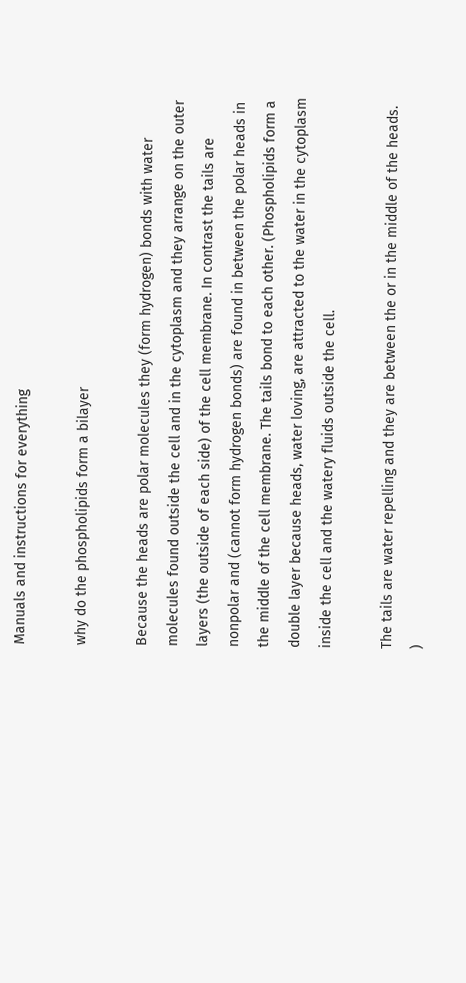Manuals and instructions for everything

why do the phospholipids form a bilayer

Because the heads are polar molecules they (form hydrogen) bonds with water molecules found outside the cell and in the cytoplasm and they arrange on the outer layers (the outside of each side) of the cell membrane. In contrast the tails are nonpolar and (cannot form hydrogen bonds) are found in between the polar heads in the middle of the cell membrane. The tails bond to each other. (Phospholipids form a double layer because heads, water loving, are attracted to the water in the cytoplasm inside the cell and the watery fluids outside the cell.

The tails are water repelling and they are between the or in the middle of the heads. )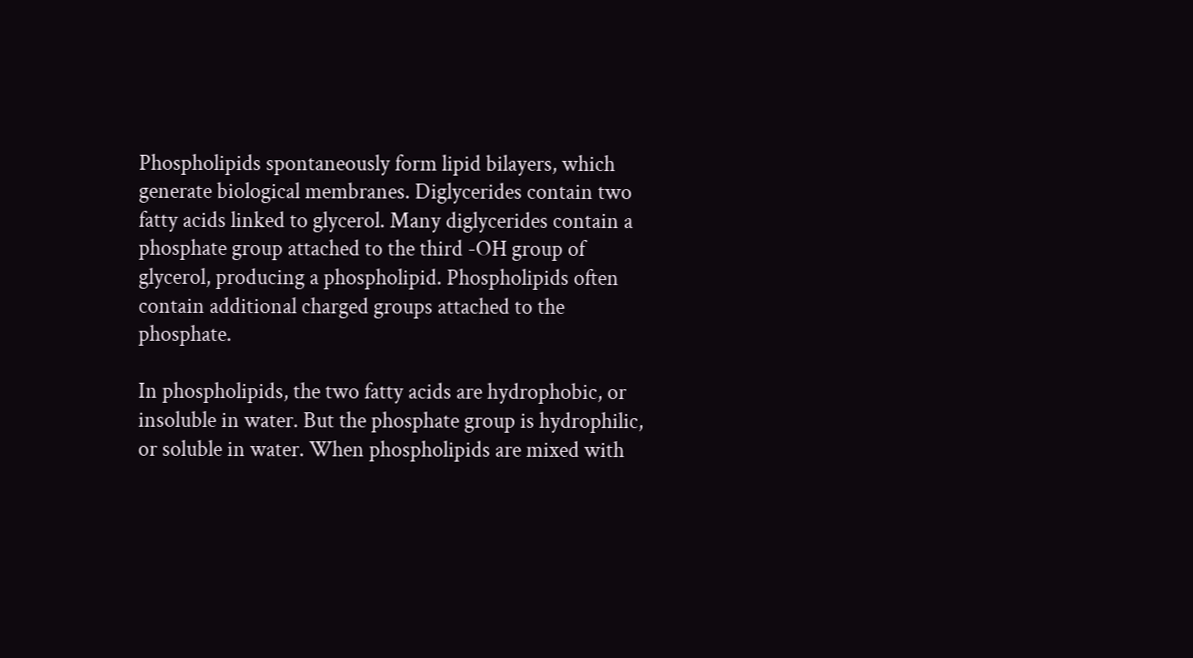Phospholipids spontaneously form lipid bilayers, which generate biological membranes. Diglycerides contain two fatty acids linked to glycerol. Many diglycerides contain a phosphate group attached to the third -OH group of glycerol, producing a phospholipid. Phospholipids often contain additional charged groups attached to the phosphate.

In phospholipids, the two fatty acids are hydrophobic, or insoluble in water. But the phosphate group is hydrophilic, or soluble in water. When phospholipids are mixed with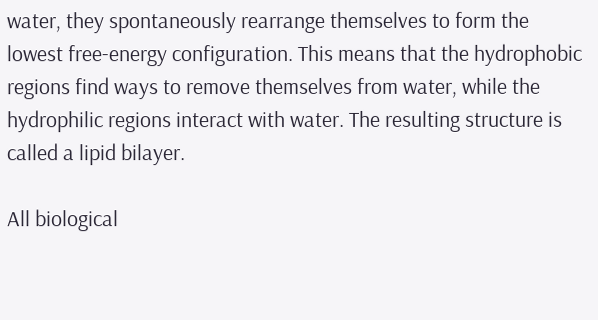water, they spontaneously rearrange themselves to form the lowest free-energy configuration. This means that the hydrophobic regions find ways to remove themselves from water, while the hydrophilic regions interact with water. The resulting structure is called a lipid bilayer.

All biological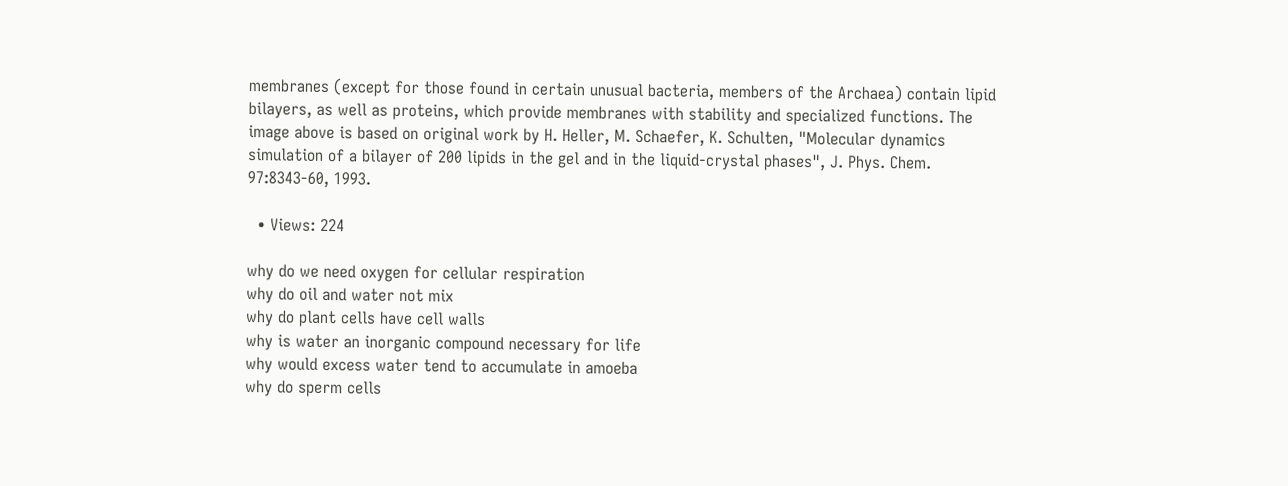membranes (except for those found in certain unusual bacteria, members of the Archaea) contain lipid bilayers, as well as proteins, which provide membranes with stability and specialized functions. The image above is based on original work by H. Heller, M. Schaefer, K. Schulten, "Molecular dynamics simulation of a bilayer of 200 lipids in the gel and in the liquid-crystal phases", J. Phys. Chem. 97:8343-60, 1993.

  • Views: 224

why do we need oxygen for cellular respiration
why do oil and water not mix
why do plant cells have cell walls
why is water an inorganic compound necessary for life
why would excess water tend to accumulate in amoeba
why do sperm cells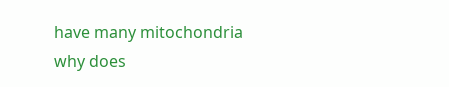have many mitochondria
why does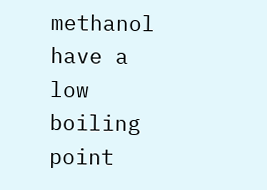methanol have a low boiling point